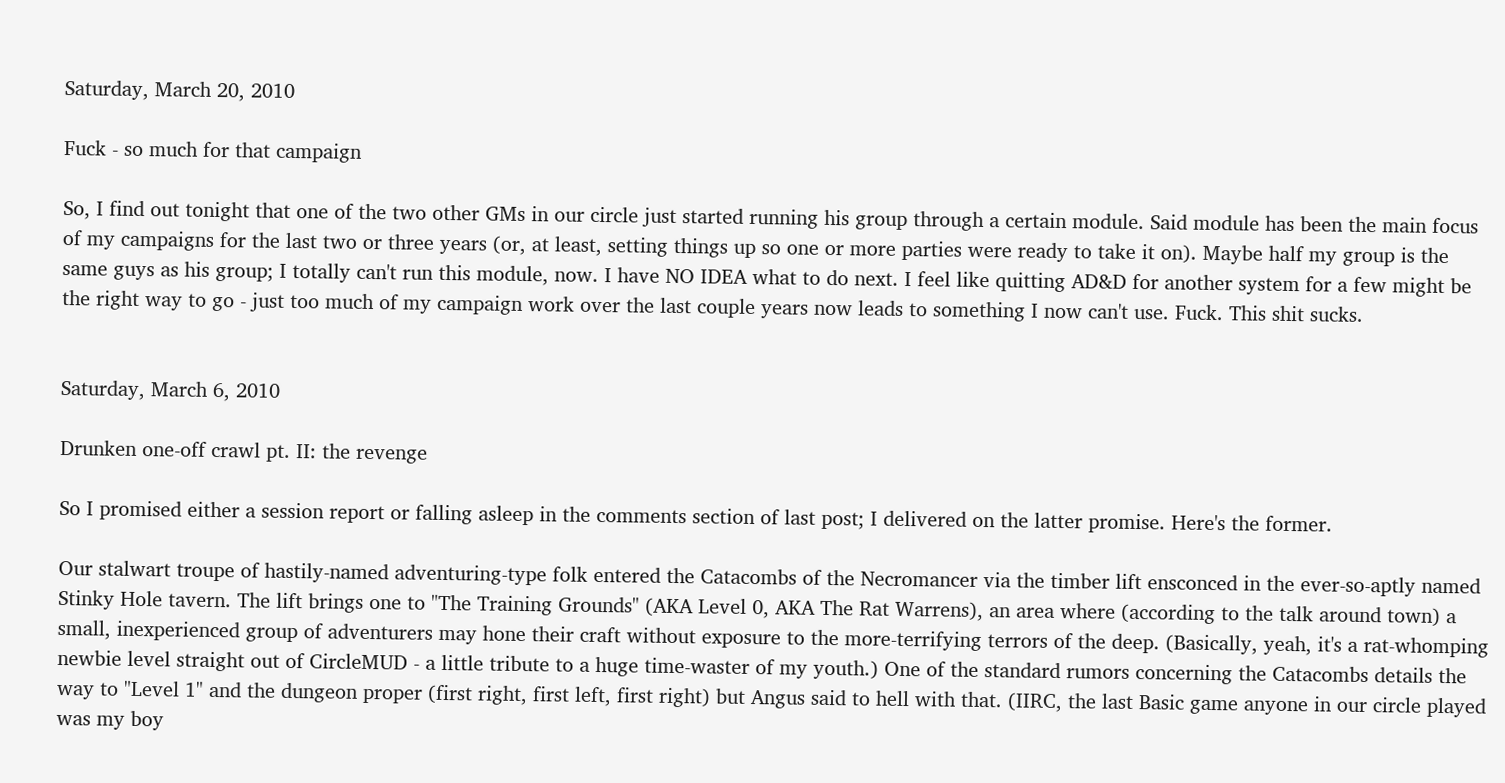Saturday, March 20, 2010

Fuck - so much for that campaign

So, I find out tonight that one of the two other GMs in our circle just started running his group through a certain module. Said module has been the main focus of my campaigns for the last two or three years (or, at least, setting things up so one or more parties were ready to take it on). Maybe half my group is the same guys as his group; I totally can't run this module, now. I have NO IDEA what to do next. I feel like quitting AD&D for another system for a few might be the right way to go - just too much of my campaign work over the last couple years now leads to something I now can't use. Fuck. This shit sucks.


Saturday, March 6, 2010

Drunken one-off crawl pt. II: the revenge

So I promised either a session report or falling asleep in the comments section of last post; I delivered on the latter promise. Here's the former.

Our stalwart troupe of hastily-named adventuring-type folk entered the Catacombs of the Necromancer via the timber lift ensconced in the ever-so-aptly named Stinky Hole tavern. The lift brings one to "The Training Grounds" (AKA Level 0, AKA The Rat Warrens), an area where (according to the talk around town) a small, inexperienced group of adventurers may hone their craft without exposure to the more-terrifying terrors of the deep. (Basically, yeah, it's a rat-whomping newbie level straight out of CircleMUD - a little tribute to a huge time-waster of my youth.) One of the standard rumors concerning the Catacombs details the way to "Level 1" and the dungeon proper (first right, first left, first right) but Angus said to hell with that. (IIRC, the last Basic game anyone in our circle played was my boy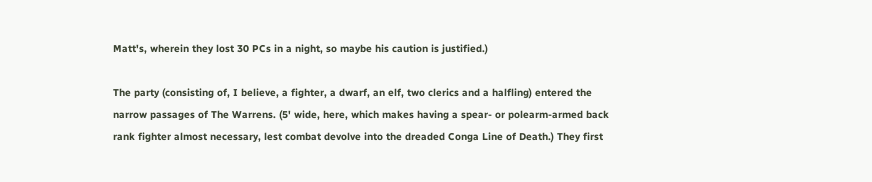Matt's, wherein they lost 30 PCs in a night, so maybe his caution is justified.)

The party (consisting of, I believe, a fighter, a dwarf, an elf, two clerics and a halfling) entered the narrow passages of The Warrens. (5' wide, here, which makes having a spear- or polearm-armed back rank fighter almost necessary, lest combat devolve into the dreaded Conga Line of Death.) They first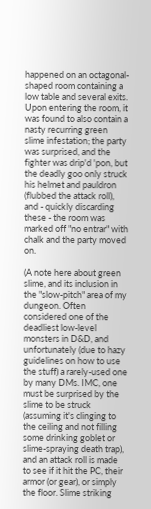happened on an octagonal-shaped room containing a low table and several exits. Upon entering the room, it was found to also contain a nasty recurring green slime infestation; the party was surprised, and the fighter was drip'd 'pon, but the deadly goo only struck his helmet and pauldron (flubbed the attack roll), and - quickly discarding these - the room was marked off "no entrar" with chalk and the party moved on.

(A note here about green slime, and its inclusion in the "slow-pitch" area of my dungeon. Often considered one of the deadliest low-level monsters in D&D, and unfortunately (due to hazy guidelines on how to use the stuff) a rarely-used one by many DMs. IMC, one must be surprised by the slime to be struck (assuming it's clinging to the ceiling and not filling some drinking goblet or slime-spraying death trap), and an attack roll is made to see if it hit the PC, their armor (or gear), or simply the floor. Slime striking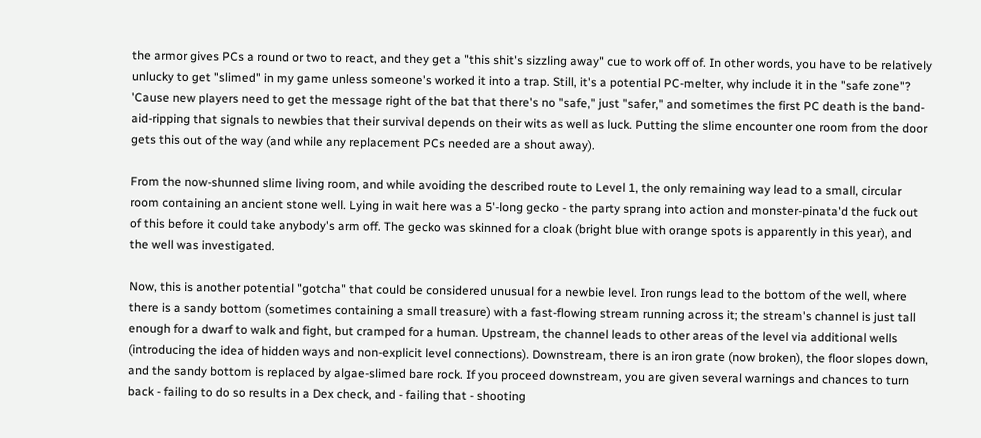the armor gives PCs a round or two to react, and they get a "this shit's sizzling away" cue to work off of. In other words, you have to be relatively unlucky to get "slimed" in my game unless someone's worked it into a trap. Still, it's a potential PC-melter, why include it in the "safe zone"? 'Cause new players need to get the message right of the bat that there's no "safe," just "safer," and sometimes the first PC death is the band-aid-ripping that signals to newbies that their survival depends on their wits as well as luck. Putting the slime encounter one room from the door gets this out of the way (and while any replacement PCs needed are a shout away).

From the now-shunned slime living room, and while avoiding the described route to Level 1, the only remaining way lead to a small, circular room containing an ancient stone well. Lying in wait here was a 5'-long gecko - the party sprang into action and monster-pinata'd the fuck out of this before it could take anybody's arm off. The gecko was skinned for a cloak (bright blue with orange spots is apparently in this year), and the well was investigated.

Now, this is another potential "gotcha" that could be considered unusual for a newbie level. Iron rungs lead to the bottom of the well, where there is a sandy bottom (sometimes containing a small treasure) with a fast-flowing stream running across it; the stream's channel is just tall enough for a dwarf to walk and fight, but cramped for a human. Upstream, the channel leads to other areas of the level via additional wells (introducing the idea of hidden ways and non-explicit level connections). Downstream, there is an iron grate (now broken), the floor slopes down, and the sandy bottom is replaced by algae-slimed bare rock. If you proceed downstream, you are given several warnings and chances to turn back - failing to do so results in a Dex check, and - failing that - shooting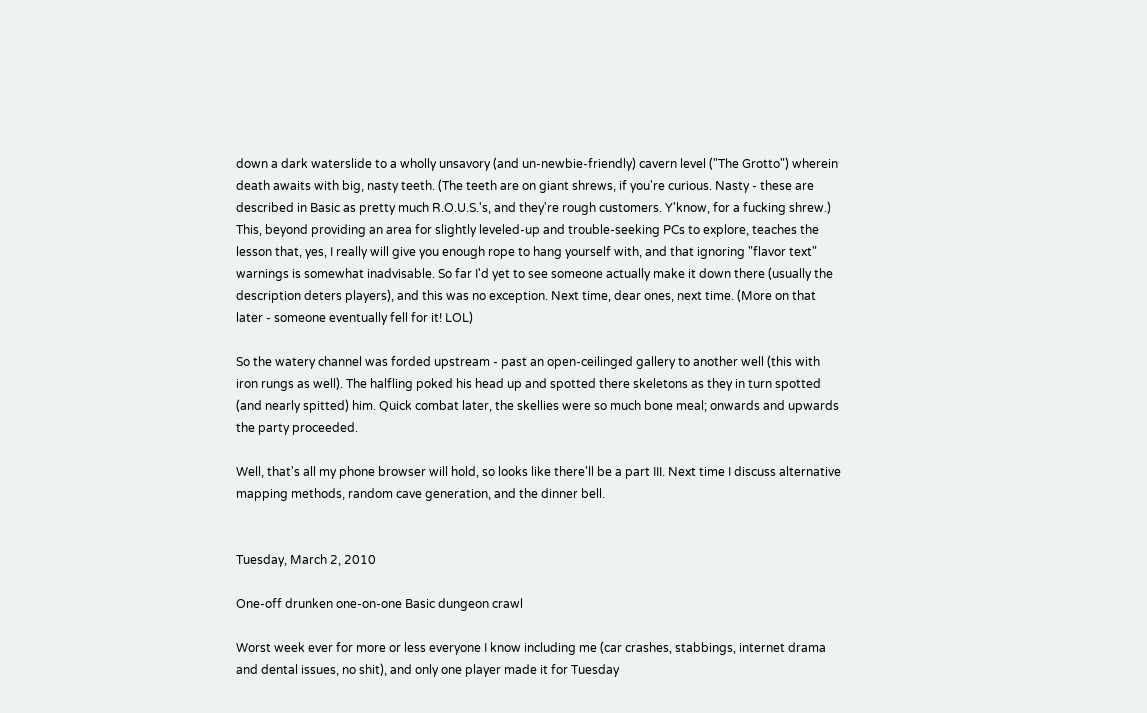down a dark waterslide to a wholly unsavory (and un-newbie-friendly) cavern level ("The Grotto") wherein death awaits with big, nasty teeth. (The teeth are on giant shrews, if you're curious. Nasty - these are described in Basic as pretty much R.O.U.S.'s, and they're rough customers. Y'know, for a fucking shrew.) This, beyond providing an area for slightly leveled-up and trouble-seeking PCs to explore, teaches the lesson that, yes, I really will give you enough rope to hang yourself with, and that ignoring "flavor text" warnings is somewhat inadvisable. So far I'd yet to see someone actually make it down there (usually the description deters players), and this was no exception. Next time, dear ones, next time. (More on that later - someone eventually fell for it! LOL)

So the watery channel was forded upstream - past an open-ceilinged gallery to another well (this with iron rungs as well). The halfling poked his head up and spotted there skeletons as they in turn spotted (and nearly spitted) him. Quick combat later, the skellies were so much bone meal; onwards and upwards the party proceeded.

Well, that's all my phone browser will hold, so looks like there'll be a part III. Next time I discuss alternative mapping methods, random cave generation, and the dinner bell.


Tuesday, March 2, 2010

One-off drunken one-on-one Basic dungeon crawl

Worst week ever for more or less everyone I know including me (car crashes, stabbings, internet drama and dental issues, no shit), and only one player made it for Tuesday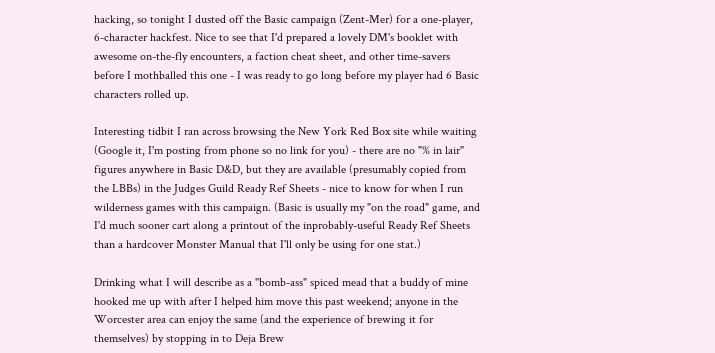hacking, so tonight I dusted off the Basic campaign (Zent-Mer) for a one-player, 6-character hackfest. Nice to see that I'd prepared a lovely DM's booklet with awesome on-the-fly encounters, a faction cheat sheet, and other time-savers before I mothballed this one - I was ready to go long before my player had 6 Basic characters rolled up.

Interesting tidbit I ran across browsing the New York Red Box site while waiting (Google it, I'm posting from phone so no link for you) - there are no "% in lair" figures anywhere in Basic D&D, but they are available (presumably copied from the LBBs) in the Judges Guild Ready Ref Sheets - nice to know for when I run wilderness games with this campaign. (Basic is usually my "on the road" game, and I'd much sooner cart along a printout of the inprobably-useful Ready Ref Sheets than a hardcover Monster Manual that I'll only be using for one stat.)

Drinking what I will describe as a "bomb-ass" spiced mead that a buddy of mine hooked me up with after I helped him move this past weekend; anyone in the Worcester area can enjoy the same (and the experience of brewing it for themselves) by stopping in to Deja Brew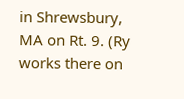in Shrewsbury, MA on Rt. 9. (Ry works there on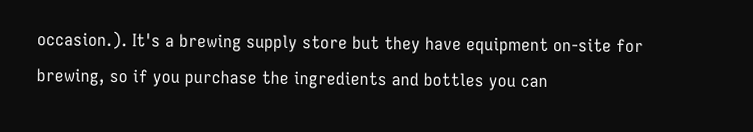occasion.). It's a brewing supply store but they have equipment on-site for brewing, so if you purchase the ingredients and bottles you can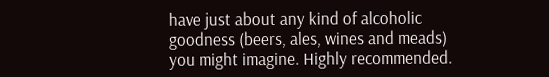have just about any kind of alcoholic goodness (beers, ales, wines and meads) you might imagine. Highly recommended.